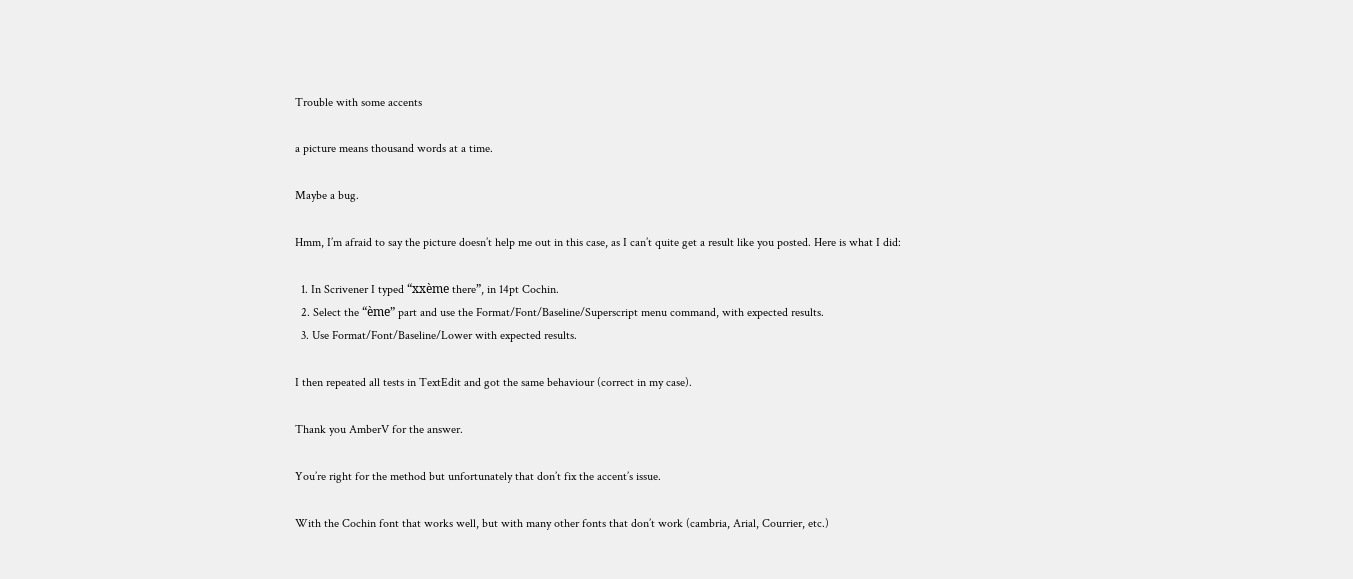Trouble with some accents

a picture means thousand words at a time.

Maybe a bug.

Hmm, I’m afraid to say the picture doesn’t help me out in this case, as I can’t quite get a result like you posted. Here is what I did:

  1. In Scrivener I typed “xxème there”, in 14pt Cochin.
  2. Select the “ème” part and use the Format/Font/Baseline/Superscript menu command, with expected results.
  3. Use Format/Font/Baseline/Lower with expected results.

I then repeated all tests in TextEdit and got the same behaviour (correct in my case).

Thank you AmberV for the answer.

You’re right for the method but unfortunately that don’t fix the accent’s issue.

With the Cochin font that works well, but with many other fonts that don’t work (cambria, Arial, Courrier, etc.)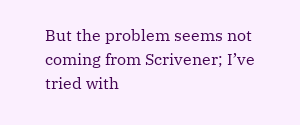But the problem seems not coming from Scrivener; I’ve tried with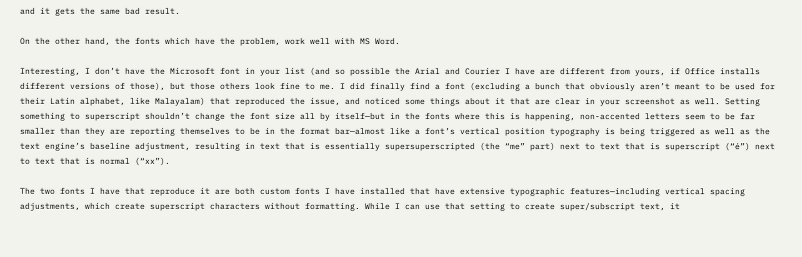and it gets the same bad result.

On the other hand, the fonts which have the problem, work well with MS Word.

Interesting, I don’t have the Microsoft font in your list (and so possible the Arial and Courier I have are different from yours, if Office installs different versions of those), but those others look fine to me. I did finally find a font (excluding a bunch that obviously aren’t meant to be used for their Latin alphabet, like Malayalam) that reproduced the issue, and noticed some things about it that are clear in your screenshot as well. Setting something to superscript shouldn’t change the font size all by itself—but in the fonts where this is happening, non-accented letters seem to be far smaller than they are reporting themselves to be in the format bar—almost like a font’s vertical position typography is being triggered as well as the text engine’s baseline adjustment, resulting in text that is essentially supersuperscripted (the “me” part) next to text that is superscript (“é”) next to text that is normal (“xx”).

The two fonts I have that reproduce it are both custom fonts I have installed that have extensive typographic features—including vertical spacing adjustments, which create superscript characters without formatting. While I can use that setting to create super/subscript text, it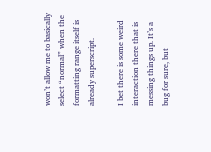won’t allow me to basically select “normal” when the formatting range itself is already superscript.

I bet there is some weird interaction there that is messing things up. It’s a bug for sure, but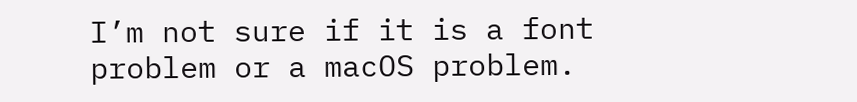I’m not sure if it is a font problem or a macOS problem.